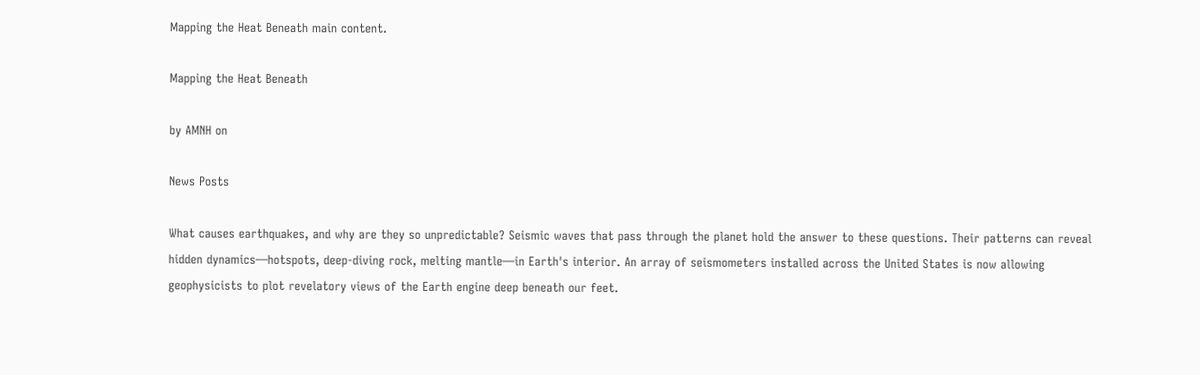Mapping the Heat Beneath main content.

Mapping the Heat Beneath

by AMNH on

News Posts

What causes earthquakes, and why are they so unpredictable? Seismic waves that pass through the planet hold the answer to these questions. Their patterns can reveal hidden dynamics—hotspots, deep-diving rock, melting mantle—in Earth's interior. An array of seismometers installed across the United States is now allowing geophysicists to plot revelatory views of the Earth engine deep beneath our feet.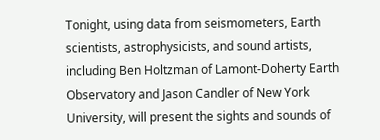Tonight, using data from seismometers, Earth scientists, astrophysicists, and sound artists, including Ben Holtzman of Lamont-Doherty Earth Observatory and Jason Candler of New York University, will present the sights and sounds of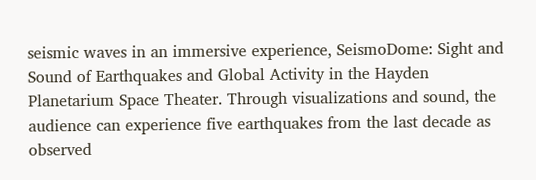seismic waves in an immersive experience, SeismoDome: Sight and Sound of Earthquakes and Global Activity in the Hayden Planetarium Space Theater. Through visualizations and sound, the audience can experience five earthquakes from the last decade as observed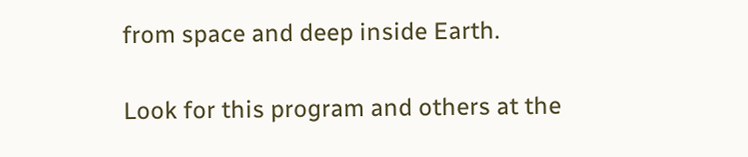from space and deep inside Earth.

Look for this program and others at the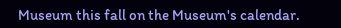Museum this fall on the Museum's calendar.